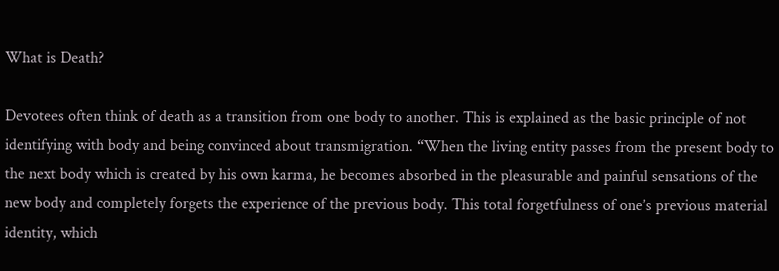What is Death?

Devotees often think of death as a transition from one body to another. This is explained as the basic principle of not identifying with body and being convinced about transmigration. “When the living entity passes from the present body to the next body which is created by his own karma, he becomes absorbed in the pleasurable and painful sensations of the new body and completely forgets the experience of the previous body. This total forgetfulness of one’s previous material identity, which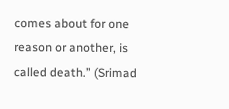comes about for one reason or another, is called death.” (Srimad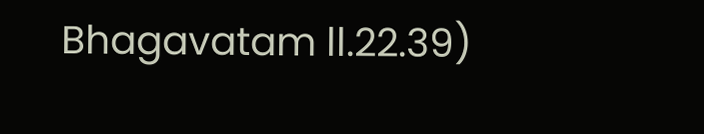Bhagavatam ll.22.39)